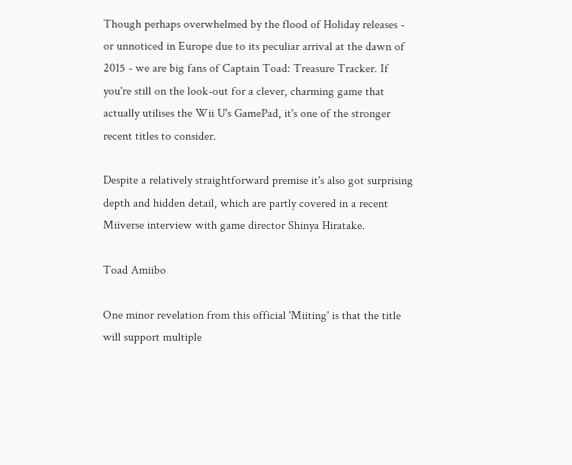Though perhaps overwhelmed by the flood of Holiday releases - or unnoticed in Europe due to its peculiar arrival at the dawn of 2015 - we are big fans of Captain Toad: Treasure Tracker. If you're still on the look-out for a clever, charming game that actually utilises the Wii U's GamePad, it's one of the stronger recent titles to consider.

Despite a relatively straightforward premise it's also got surprising depth and hidden detail, which are partly covered in a recent Miiverse interview with game director Shinya Hiratake.

Toad Amiibo

One minor revelation from this official 'Miiting' is that the title will support multiple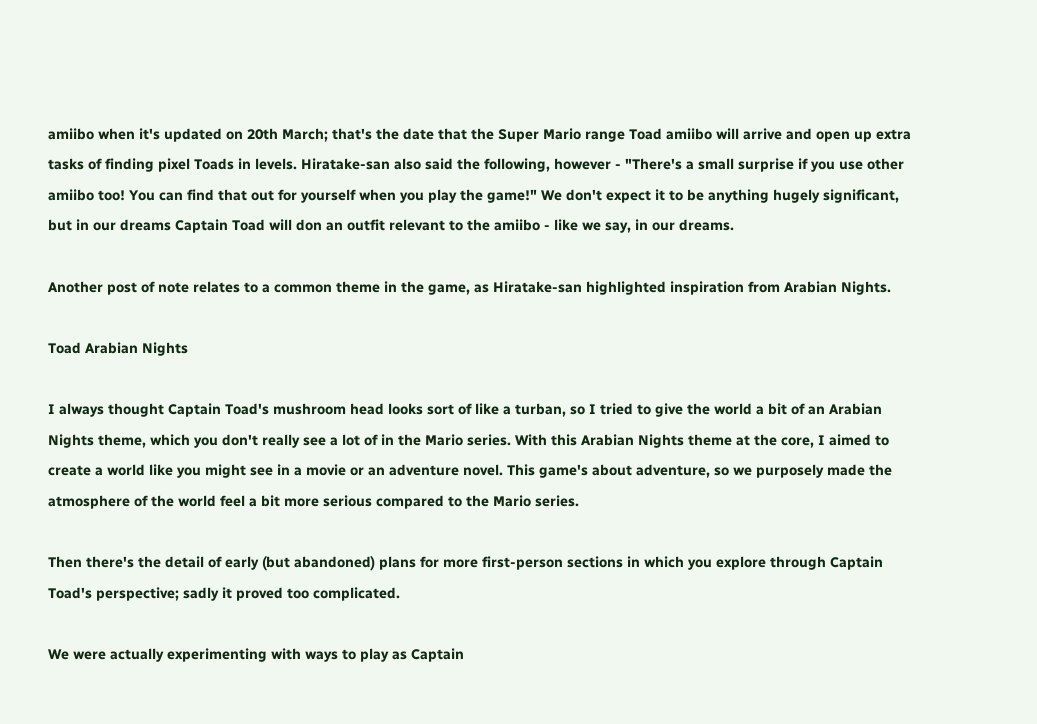amiibo when it's updated on 20th March; that's the date that the Super Mario range Toad amiibo will arrive and open up extra tasks of finding pixel Toads in levels. Hiratake-san also said the following, however - "There's a small surprise if you use other amiibo too! You can find that out for yourself when you play the game!" We don't expect it to be anything hugely significant, but in our dreams Captain Toad will don an outfit relevant to the amiibo - like we say, in our dreams.

Another post of note relates to a common theme in the game, as Hiratake-san highlighted inspiration from Arabian Nights.

Toad Arabian Nights

I always thought Captain Toad's mushroom head looks sort of like a turban, so I tried to give the world a bit of an Arabian Nights theme, which you don't really see a lot of in the Mario series. With this Arabian Nights theme at the core, I aimed to create a world like you might see in a movie or an adventure novel. This game's about adventure, so we purposely made the atmosphere of the world feel a bit more serious compared to the Mario series.

Then there's the detail of early (but abandoned) plans for more first-person sections in which you explore through Captain Toad's perspective; sadly it proved too complicated.

We were actually experimenting with ways to play as Captain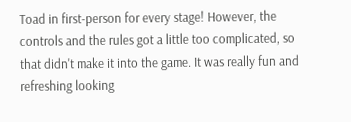Toad in first-person for every stage! However, the controls and the rules got a little too complicated, so that didn't make it into the game. It was really fun and refreshing looking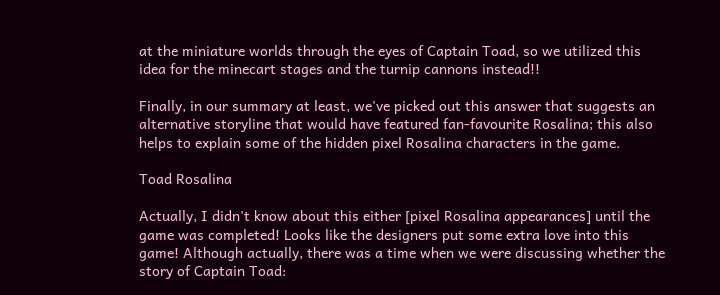at the miniature worlds through the eyes of Captain Toad, so we utilized this idea for the minecart stages and the turnip cannons instead!!

Finally, in our summary at least, we've picked out this answer that suggests an alternative storyline that would have featured fan-favourite Rosalina; this also helps to explain some of the hidden pixel Rosalina characters in the game.

Toad Rosalina

Actually, I didn't know about this either [pixel Rosalina appearances] until the game was completed! Looks like the designers put some extra love into this game! Although actually, there was a time when we were discussing whether the story of Captain Toad: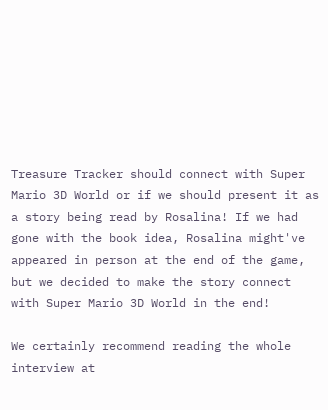Treasure Tracker should connect with Super Mario 3D World or if we should present it as a story being read by Rosalina! If we had gone with the book idea, Rosalina might've appeared in person at the end of the game, but we decided to make the story connect with Super Mario 3D World in the end!

We certainly recommend reading the whole interview at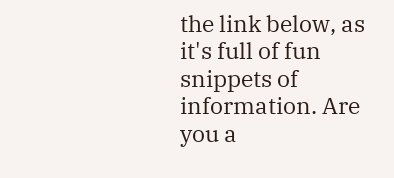the link below, as it's full of fun snippets of information. Are you a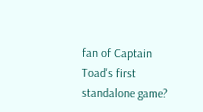fan of Captain Toad's first standalone game?